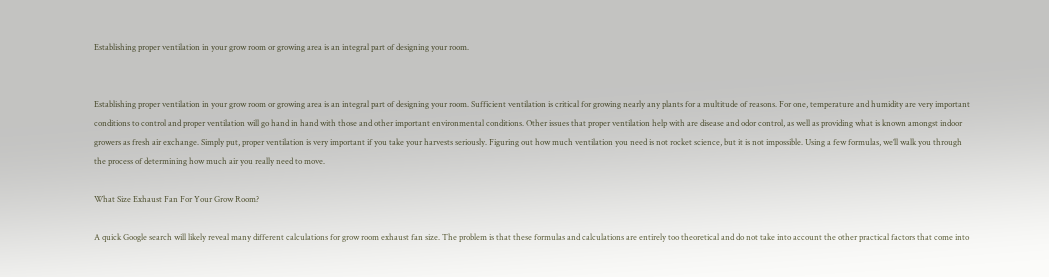Establishing proper ventilation in your grow room or growing area is an integral part of designing your room.


Establishing proper ventilation in your grow room or growing area is an integral part of designing your room. Sufficient ventilation is critical for growing nearly any plants for a multitude of reasons. For one, temperature and humidity are very important conditions to control and proper ventilation will go hand in hand with those and other important environmental conditions. Other issues that proper ventilation help with are disease and odor control, as well as providing what is known amongst indoor growers as fresh air exchange. Simply put, proper ventilation is very important if you take your harvests seriously. Figuring out how much ventilation you need is not rocket science, but it is not impossible. Using a few formulas, we’ll walk you through the process of determining how much air you really need to move.

What Size Exhaust Fan For Your Grow Room?

A quick Google search will likely reveal many different calculations for grow room exhaust fan size. The problem is that these formulas and calculations are entirely too theoretical and do not take into account the other practical factors that come into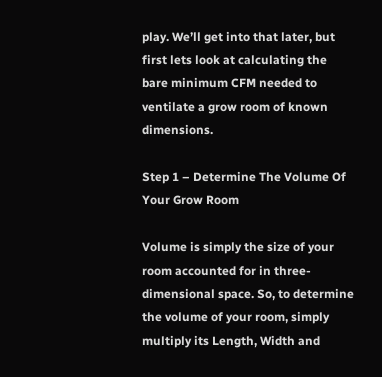play. We’ll get into that later, but first lets look at calculating the bare minimum CFM needed to ventilate a grow room of known dimensions.

Step 1 – Determine The Volume Of Your Grow Room

Volume is simply the size of your room accounted for in three-dimensional space. So, to determine the volume of your room, simply multiply its Length, Width and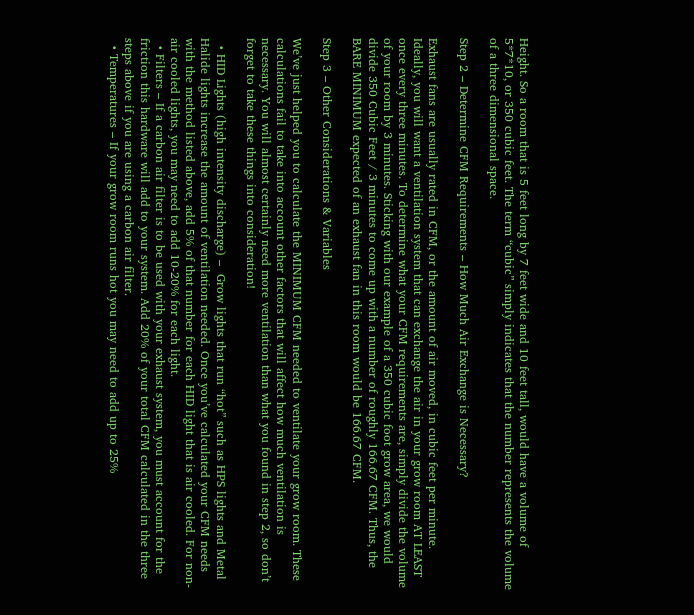Height. So a room that is 5 feet long by 7 feet wide and 10 feet tall, would have a volume of 5*7*10, or 350 cubic feet. The term “cubic” simply indicates that the number represents the volume of a three dimensional space.

Step 2 – Determine CFM Requirements – How Much Air Exchange is Necessary?

Exhaust fans are usually rated in CFM, or the amount of air moved, in cubic feet per minute. Ideally, you will want a ventilation system that can exchange the air in your grow room AT LEAST once every three minutes. To determine what your CFM requirements are, simply divide the volume of your room by 3 minutes. Sticking with our example of a 350 cubic foot grow area, we would divide 350 Cubic Feet / 3 minutes to come up with a number of roughly 166.67 CFM. Thus, the BARE MINIMUM expected of an exhaust fan in this room would be 166.67 CFM.

Step 3 – Other Considerations & Variables

We’ve just helped you to calculate the MINIMUM CFM needed to ventilate your grow room. These calculations fail to take into account other factors that will affect how much ventilation is necessary. You will almost certainly need more ventilation than what you found in step 2, so don’t forget to take these things into consideration!

  • HID Lights (high intensity discharge) –  Grow lights that run “hot” such as HPS lights and Metal Halide lights increase the amount of ventilation needed. Once you’ve calculated your CFM needs with the method listed above, add 5% of that number for each HID light that is air cooled. For non-air cooled lights, you may need to add 10-20% for each light.
  • Filters – If a carbon air filter is to be used with your exhaust system, you must account for the friction this hardware will add to your system. Add 20% of your total CFM calculated in the three steps above if you are using a carbon air filter.
  • Temperatures – If your grow room runs hot you may need to add up to 25%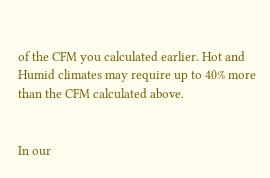of the CFM you calculated earlier. Hot and Humid climates may require up to 40% more than the CFM calculated above.


In our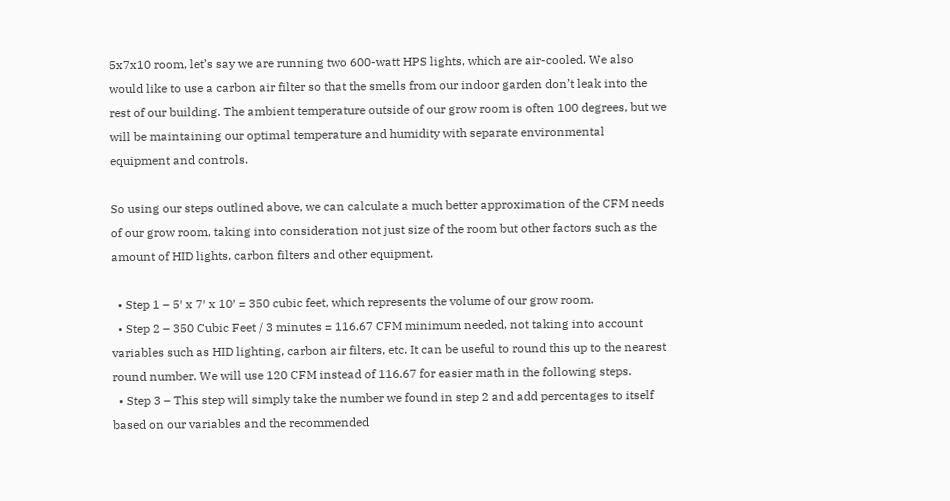5x7x10 room, let’s say we are running two 600-watt HPS lights, which are air-cooled. We also would like to use a carbon air filter so that the smells from our indoor garden don’t leak into the rest of our building. The ambient temperature outside of our grow room is often 100 degrees, but we will be maintaining our optimal temperature and humidity with separate environmental equipment and controls.

So using our steps outlined above, we can calculate a much better approximation of the CFM needs of our grow room, taking into consideration not just size of the room but other factors such as the amount of HID lights, carbon filters and other equipment.

  • Step 1 – 5′ x 7′ x 10′ = 350 cubic feet, which represents the volume of our grow room.
  • Step 2 – 350 Cubic Feet / 3 minutes = 116.67 CFM minimum needed, not taking into account variables such as HID lighting, carbon air filters, etc. It can be useful to round this up to the nearest round number. We will use 120 CFM instead of 116.67 for easier math in the following steps.
  • Step 3 – This step will simply take the number we found in step 2 and add percentages to itself based on our variables and the recommended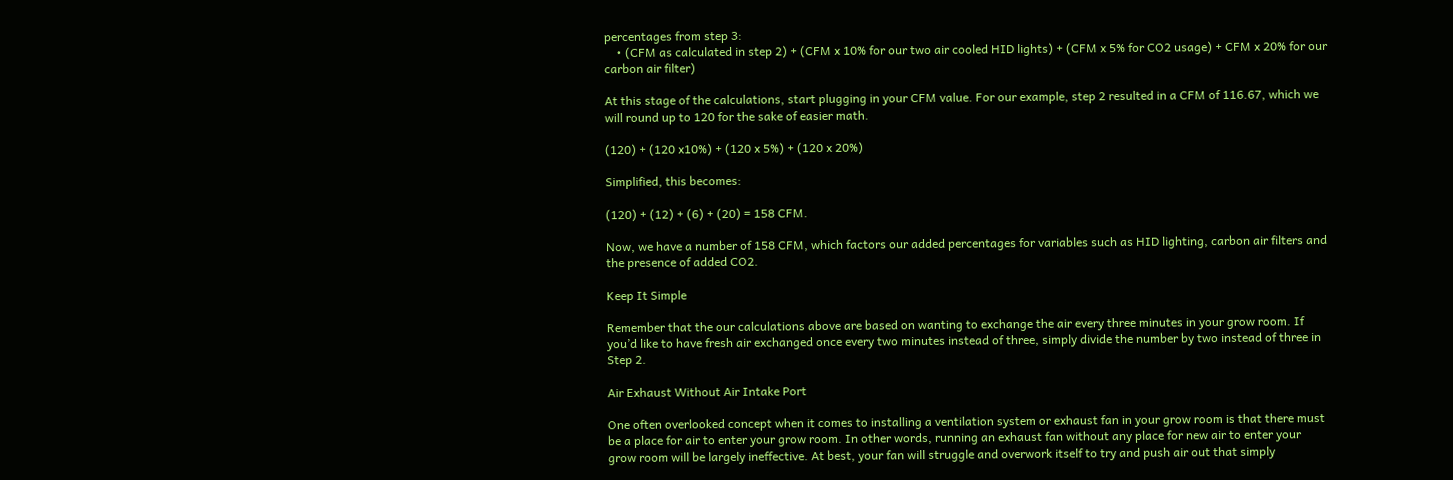percentages from step 3:
    • (CFM as calculated in step 2) + (CFM x 10% for our two air cooled HID lights) + (CFM x 5% for CO2 usage) + CFM x 20% for our carbon air filter)

At this stage of the calculations, start plugging in your CFM value. For our example, step 2 resulted in a CFM of 116.67, which we will round up to 120 for the sake of easier math.

(120) + (120 x10%) + (120 x 5%) + (120 x 20%)

Simplified, this becomes:

(120) + (12) + (6) + (20) = 158 CFM.

Now, we have a number of 158 CFM, which factors our added percentages for variables such as HID lighting, carbon air filters and the presence of added CO2.

Keep It Simple

Remember that the our calculations above are based on wanting to exchange the air every three minutes in your grow room. If you’d like to have fresh air exchanged once every two minutes instead of three, simply divide the number by two instead of three in Step 2.

Air Exhaust Without Air Intake Port

One often overlooked concept when it comes to installing a ventilation system or exhaust fan in your grow room is that there must be a place for air to enter your grow room. In other words, running an exhaust fan without any place for new air to enter your grow room will be largely ineffective. At best, your fan will struggle and overwork itself to try and push air out that simply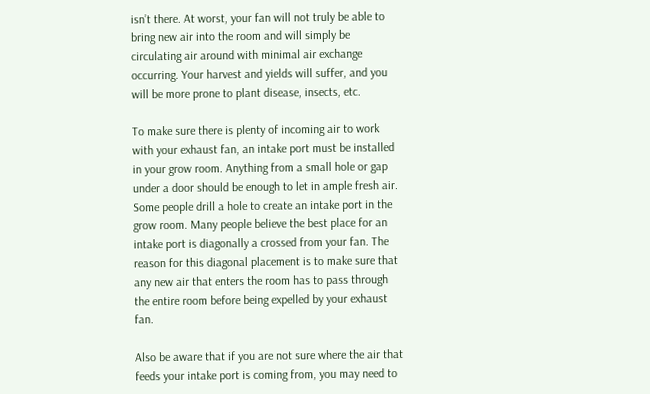isn’t there. At worst, your fan will not truly be able to bring new air into the room and will simply be circulating air around with minimal air exchange occurring. Your harvest and yields will suffer, and you will be more prone to plant disease, insects, etc.

To make sure there is plenty of incoming air to work with your exhaust fan, an intake port must be installed in your grow room. Anything from a small hole or gap under a door should be enough to let in ample fresh air. Some people drill a hole to create an intake port in the grow room. Many people believe the best place for an intake port is diagonally a crossed from your fan. The reason for this diagonal placement is to make sure that any new air that enters the room has to pass through the entire room before being expelled by your exhaust fan.

Also be aware that if you are not sure where the air that feeds your intake port is coming from, you may need to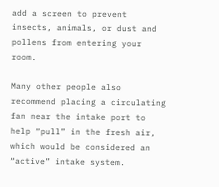add a screen to prevent insects, animals, or dust and pollens from entering your room.

Many other people also recommend placing a circulating fan near the intake port to help “pull” in the fresh air, which would be considered an “active” intake system.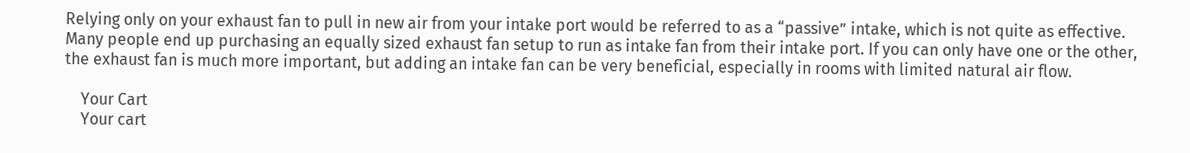Relying only on your exhaust fan to pull in new air from your intake port would be referred to as a “passive” intake, which is not quite as effective. Many people end up purchasing an equally sized exhaust fan setup to run as intake fan from their intake port. If you can only have one or the other, the exhaust fan is much more important, but adding an intake fan can be very beneficial, especially in rooms with limited natural air flow.

    Your Cart
    Your cart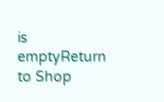is emptyReturn to Shop